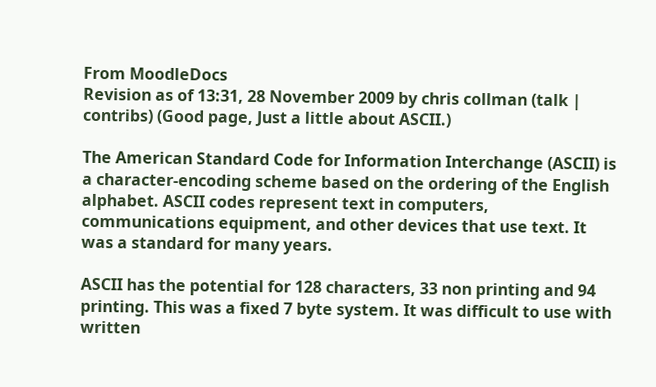From MoodleDocs
Revision as of 13:31, 28 November 2009 by chris collman (talk | contribs) (Good page, Just a little about ASCII.)

The American Standard Code for Information Interchange (ASCII) is a character-encoding scheme based on the ordering of the English alphabet. ASCII codes represent text in computers, communications equipment, and other devices that use text. It was a standard for many years.

ASCII has the potential for 128 characters, 33 non printing and 94 printing. This was a fixed 7 byte system. It was difficult to use with written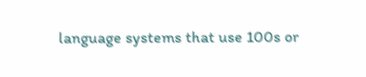language systems that use 100s or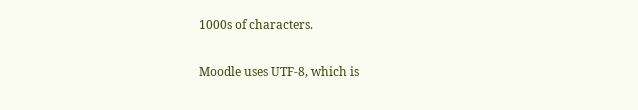1000s of characters.

Moodle uses UTF-8, which is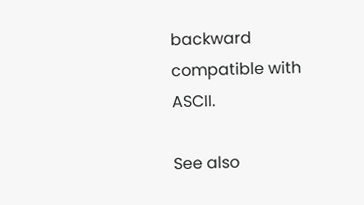backward compatible with ASCII.

See also